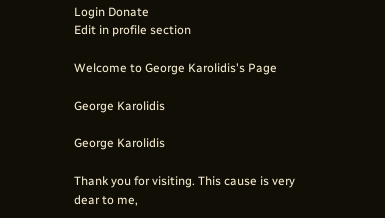Login Donate
Edit in profile section

Welcome to George Karolidis's Page

George Karolidis

George Karolidis

Thank you for visiting. This cause is very dear to me,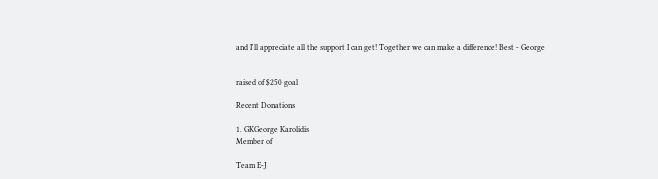and I'll appreciate all the support I can get! Together we can make a difference! Best - George


raised of $250 goal

Recent Donations

1. GKGeorge Karolidis
Member of

Team E-J